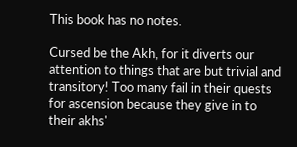This book has no notes.

Cursed be the Akh, for it diverts our attention to things that are but trivial and transitory! Too many fail in their quests for ascension because they give in to their akhs'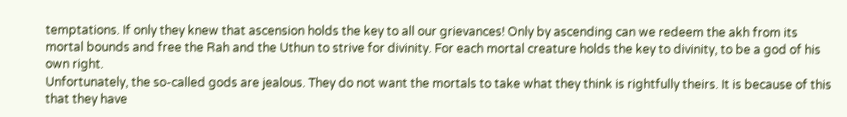temptations. If only they knew that ascension holds the key to all our grievances! Only by ascending can we redeem the akh from its mortal bounds and free the Rah and the Uthun to strive for divinity. For each mortal creature holds the key to divinity, to be a god of his own right.
Unfortunately, the so-called gods are jealous. They do not want the mortals to take what they think is rightfully theirs. It is because of this that they have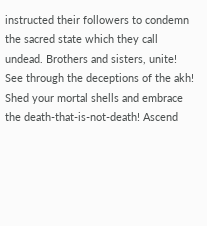instructed their followers to condemn the sacred state which they call undead. Brothers and sisters, unite! See through the deceptions of the akh! Shed your mortal shells and embrace the death-that-is-not-death! Ascend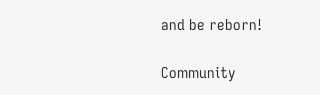and be reborn!

Community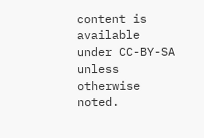content is available under CC-BY-SA unless otherwise noted.